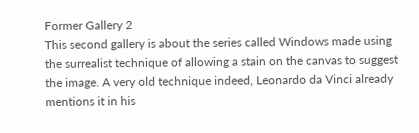Former Gallery 2
This second gallery is about the series called Windows made using the surrealist technique of allowing a stain on the canvas to suggest the image. A very old technique indeed, Leonardo da Vinci already mentions it in his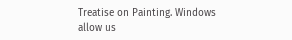Treatise on Painting. Windows allow us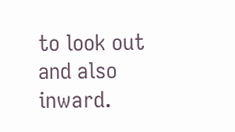to look out and also inward.